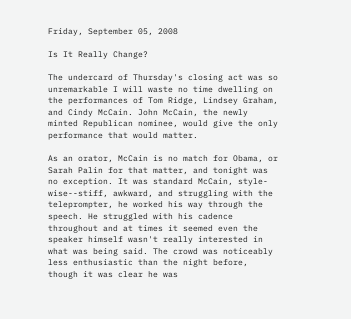Friday, September 05, 2008

Is It Really Change?

The undercard of Thursday's closing act was so unremarkable I will waste no time dwelling on the performances of Tom Ridge, Lindsey Graham, and Cindy McCain. John McCain, the newly minted Republican nominee, would give the only performance that would matter.

As an orator, McCain is no match for Obama, or Sarah Palin for that matter, and tonight was no exception. It was standard McCain, style-wise--stiff, awkward, and struggling with the teleprompter, he worked his way through the speech. He struggled with his cadence throughout and at times it seemed even the speaker himself wasn't really interested in what was being said. The crowd was noticeably less enthusiastic than the night before, though it was clear he was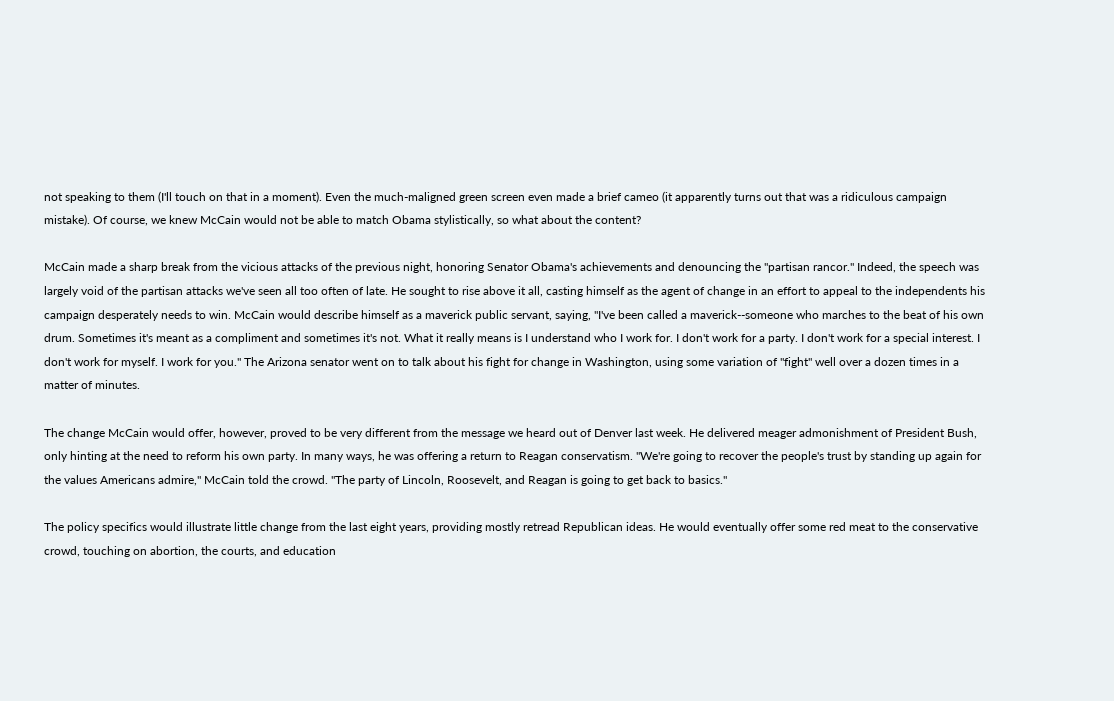not speaking to them (I'll touch on that in a moment). Even the much-maligned green screen even made a brief cameo (it apparently turns out that was a ridiculous campaign mistake). Of course, we knew McCain would not be able to match Obama stylistically, so what about the content?

McCain made a sharp break from the vicious attacks of the previous night, honoring Senator Obama's achievements and denouncing the "partisan rancor." Indeed, the speech was largely void of the partisan attacks we've seen all too often of late. He sought to rise above it all, casting himself as the agent of change in an effort to appeal to the independents his campaign desperately needs to win. McCain would describe himself as a maverick public servant, saying, "I've been called a maverick--someone who marches to the beat of his own drum. Sometimes it's meant as a compliment and sometimes it's not. What it really means is I understand who I work for. I don't work for a party. I don't work for a special interest. I don't work for myself. I work for you." The Arizona senator went on to talk about his fight for change in Washington, using some variation of "fight" well over a dozen times in a matter of minutes.

The change McCain would offer, however, proved to be very different from the message we heard out of Denver last week. He delivered meager admonishment of President Bush, only hinting at the need to reform his own party. In many ways, he was offering a return to Reagan conservatism. "We're going to recover the people's trust by standing up again for the values Americans admire," McCain told the crowd. "The party of Lincoln, Roosevelt, and Reagan is going to get back to basics."

The policy specifics would illustrate little change from the last eight years, providing mostly retread Republican ideas. He would eventually offer some red meat to the conservative crowd, touching on abortion, the courts, and education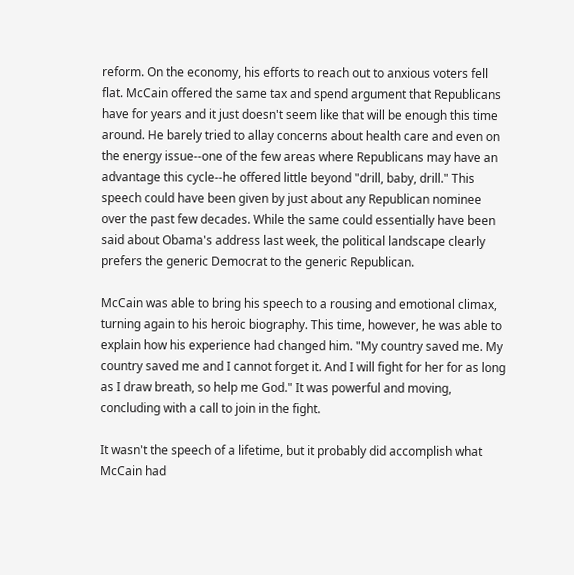reform. On the economy, his efforts to reach out to anxious voters fell flat. McCain offered the same tax and spend argument that Republicans have for years and it just doesn't seem like that will be enough this time around. He barely tried to allay concerns about health care and even on the energy issue--one of the few areas where Republicans may have an advantage this cycle--he offered little beyond "drill, baby, drill." This speech could have been given by just about any Republican nominee over the past few decades. While the same could essentially have been said about Obama's address last week, the political landscape clearly prefers the generic Democrat to the generic Republican.

McCain was able to bring his speech to a rousing and emotional climax, turning again to his heroic biography. This time, however, he was able to explain how his experience had changed him. "My country saved me. My country saved me and I cannot forget it. And I will fight for her for as long as I draw breath, so help me God." It was powerful and moving, concluding with a call to join in the fight.

It wasn't the speech of a lifetime, but it probably did accomplish what McCain had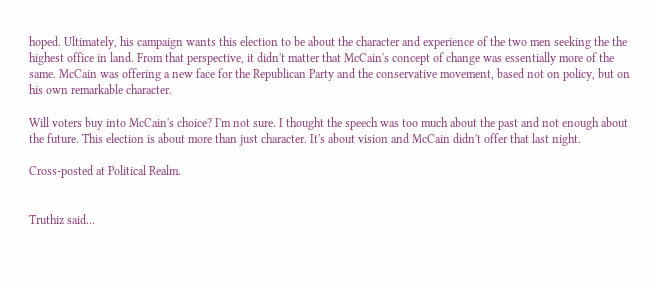hoped. Ultimately, his campaign wants this election to be about the character and experience of the two men seeking the the highest office in land. From that perspective, it didn't matter that McCain's concept of change was essentially more of the same. McCain was offering a new face for the Republican Party and the conservative movement, based not on policy, but on his own remarkable character.

Will voters buy into McCain's choice? I'm not sure. I thought the speech was too much about the past and not enough about the future. This election is about more than just character. It's about vision and McCain didn't offer that last night.

Cross-posted at Political Realm.


Truthiz said...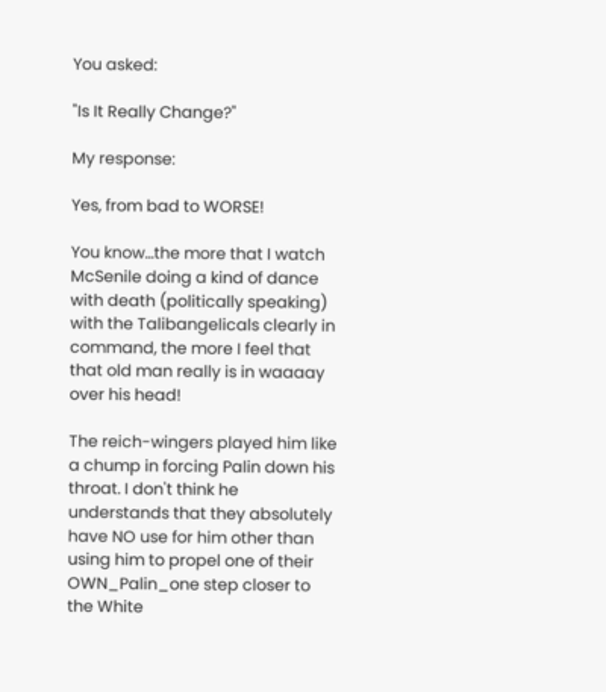You asked:

"Is It Really Change?"

My response:

Yes, from bad to WORSE!

You know...the more that I watch McSenile doing a kind of dance with death (politically speaking) with the Talibangelicals clearly in command, the more I feel that that old man really is in waaaay over his head!

The reich-wingers played him like a chump in forcing Palin down his throat. I don't think he understands that they absolutely have NO use for him other than using him to propel one of their OWN_Palin_one step closer to the White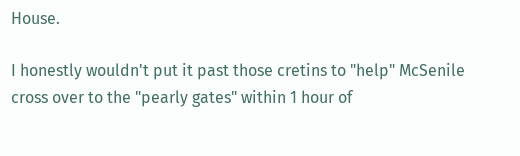House.

I honestly wouldn't put it past those cretins to "help" McSenile cross over to the "pearly gates" within 1 hour of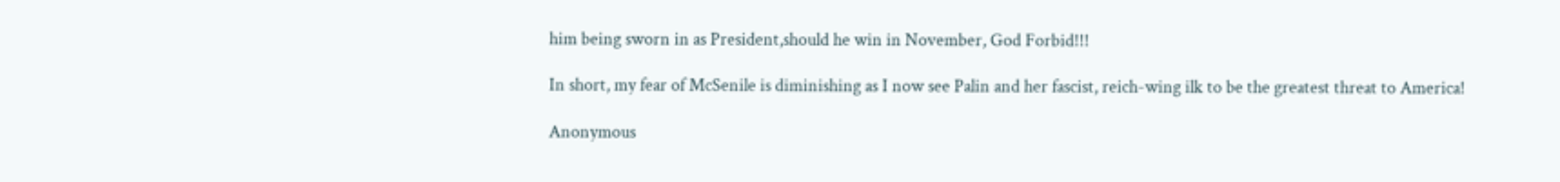him being sworn in as President,should he win in November, God Forbid!!!

In short, my fear of McSenile is diminishing as I now see Palin and her fascist, reich-wing ilk to be the greatest threat to America!

Anonymous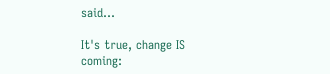said...

It's true, change IS coming: